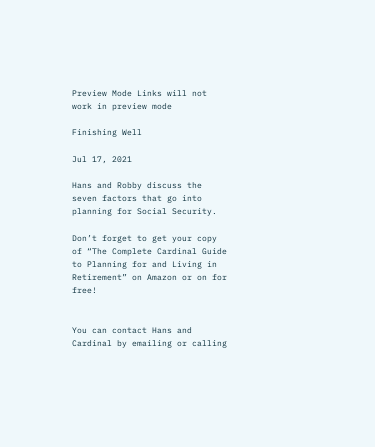Preview Mode Links will not work in preview mode

Finishing Well

Jul 17, 2021

Hans and Robby discuss the seven factors that go into planning for Social Security.

Don’t forget to get your copy of “The Complete Cardinal Guide to Planning for and Living in Retirement” on Amazon or on for free!


You can contact Hans and Cardinal by emailing or calling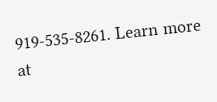919-535-8261. Learn more at